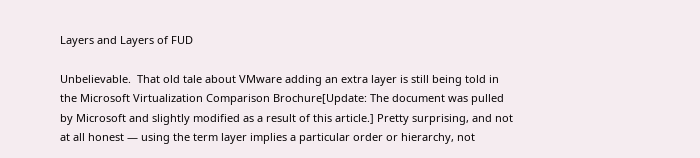Layers and Layers of FUD

Unbelievable.  That old tale about VMware adding an extra layer is still being told in the Microsoft Virtualization Comparison Brochure[Update: The document was pulled by Microsoft and slightly modified as a result of this article.] Pretty surprising, and not at all honest — using the term layer implies a particular order or hierarchy, not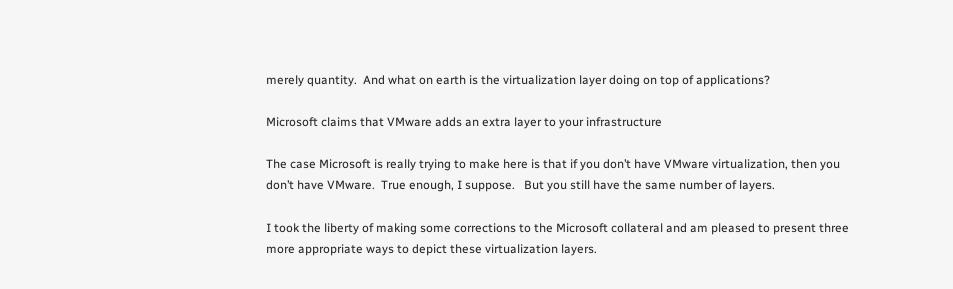merely quantity.  And what on earth is the virtualization layer doing on top of applications?

Microsoft claims that VMware adds an extra layer to your infrastructure

The case Microsoft is really trying to make here is that if you don’t have VMware virtualization, then you don’t have VMware.  True enough, I suppose.   But you still have the same number of layers.

I took the liberty of making some corrections to the Microsoft collateral and am pleased to present three more appropriate ways to depict these virtualization layers.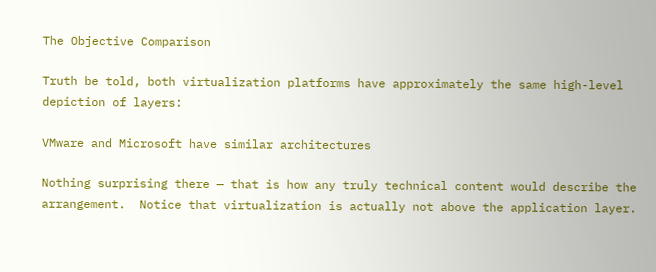The Objective Comparison

Truth be told, both virtualization platforms have approximately the same high-level depiction of layers:

VMware and Microsoft have similar architectures

Nothing surprising there — that is how any truly technical content would describe the arrangement.  Notice that virtualization is actually not above the application layer.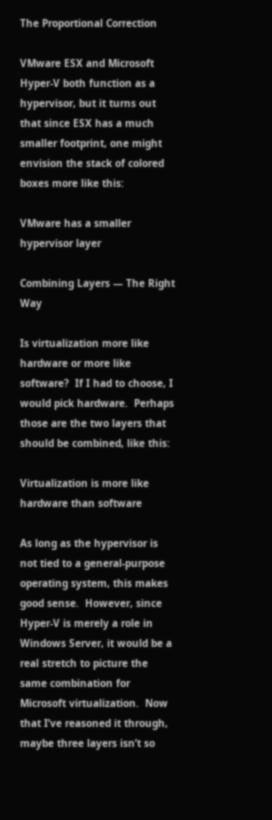The Proportional Correction

VMware ESX and Microsoft Hyper-V both function as a hypervisor, but it turns out that since ESX has a much smaller footprint, one might envision the stack of colored boxes more like this:

VMware has a smaller hypervisor layer

Combining Layers — The Right Way

Is virtualization more like hardware or more like software?  If I had to choose, I would pick hardware.  Perhaps those are the two layers that should be combined, like this:

Virtualization is more like hardware than software

As long as the hypervisor is not tied to a general-purpose operating system, this makes good sense.  However, since Hyper-V is merely a role in Windows Server, it would be a real stretch to picture the same combination for Microsoft virtualization.  Now that I’ve reasoned it through, maybe three layers isn’t so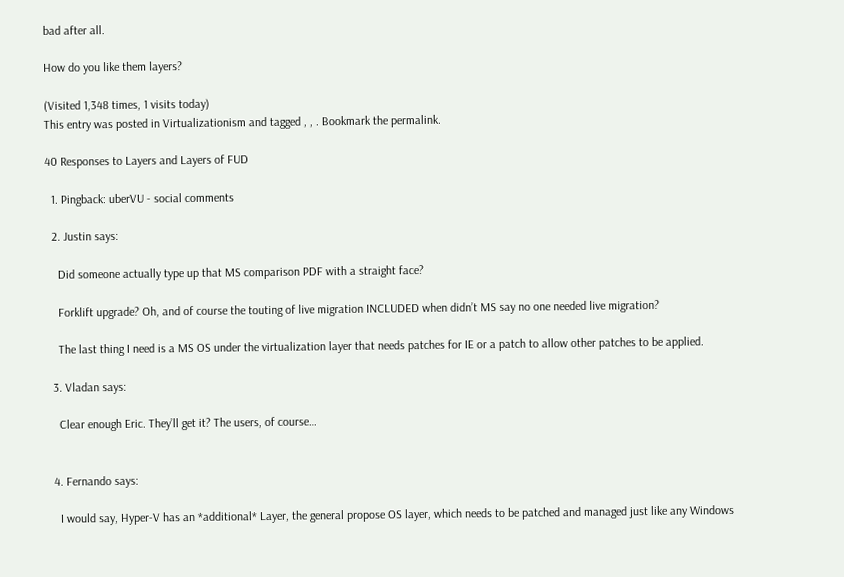bad after all.

How do you like them layers?

(Visited 1,348 times, 1 visits today)
This entry was posted in Virtualizationism and tagged , , . Bookmark the permalink.

40 Responses to Layers and Layers of FUD

  1. Pingback: uberVU - social comments

  2. Justin says:

    Did someone actually type up that MS comparison PDF with a straight face?

    Forklift upgrade? Oh, and of course the touting of live migration INCLUDED when didn’t MS say no one needed live migration?

    The last thing I need is a MS OS under the virtualization layer that needs patches for IE or a patch to allow other patches to be applied.

  3. Vladan says:

    Clear enough Eric. They’ll get it? The users, of course…


  4. Fernando says:

    I would say, Hyper-V has an *additional* Layer, the general propose OS layer, which needs to be patched and managed just like any Windows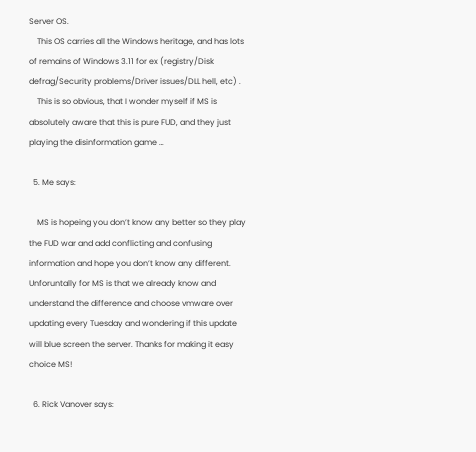Server OS.
    This OS carries all the Windows heritage, and has lots of remains of Windows 3.11 for ex (registry/Disk defrag/Security problems/Driver issues/DLL hell, etc) .
    This is so obvious, that I wonder myself if MS is absolutely aware that this is pure FUD, and they just playing the disinformation game …

  5. Me says:

    MS is hopeing you don’t know any better so they play the FUD war and add conflicting and confusing information and hope you don’t know any different. Unforuntally for MS is that we already know and understand the difference and choose vmware over updating every Tuesday and wondering if this update will blue screen the server. Thanks for making it easy choice MS!

  6. Rick Vanover says: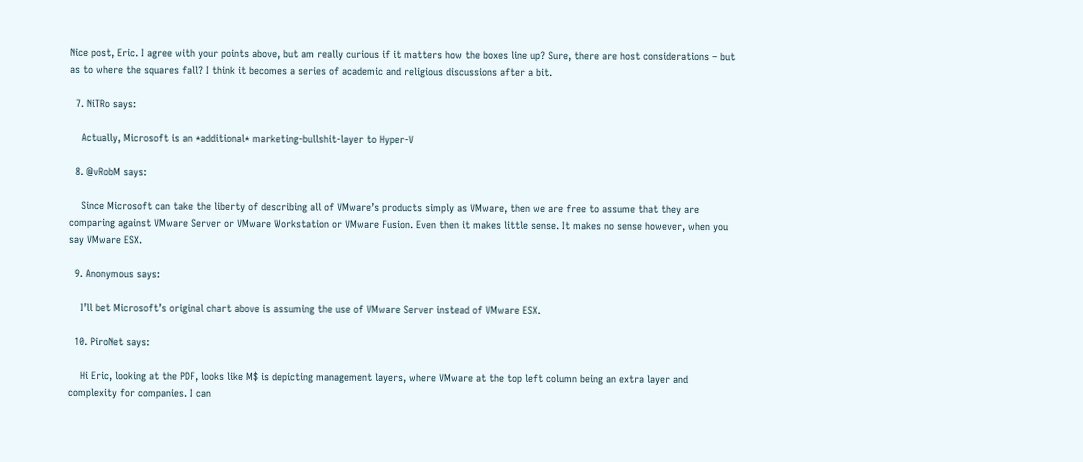Nice post, Eric. I agree with your points above, but am really curious if it matters how the boxes line up? Sure, there are host considerations – but as to where the squares fall? I think it becomes a series of academic and religious discussions after a bit.

  7. NiTRo says:

    Actually, Microsoft is an *additional* marketing-bullshit-layer to Hyper-V

  8. @vRobM says:

    Since Microsoft can take the liberty of describing all of VMware’s products simply as VMware, then we are free to assume that they are comparing against VMware Server or VMware Workstation or VMware Fusion. Even then it makes little sense. It makes no sense however, when you say VMware ESX.

  9. Anonymous says:

    I’ll bet Microsoft’s original chart above is assuming the use of VMware Server instead of VMware ESX.

  10. PiroNet says:

    Hi Eric, looking at the PDF, looks like M$ is depicting management layers, where VMware at the top left column being an extra layer and complexity for companies. I can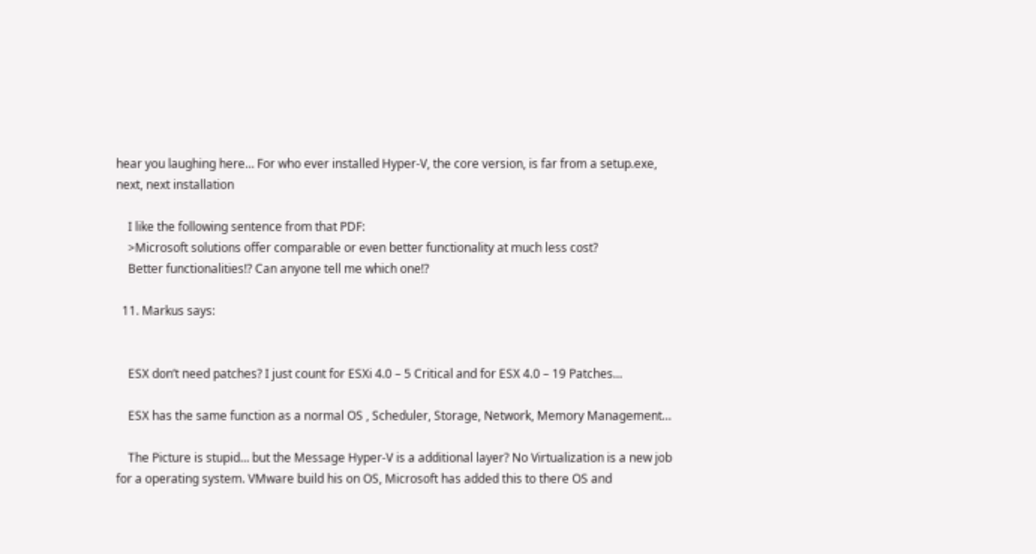hear you laughing here… For who ever installed Hyper-V, the core version, is far from a setup.exe, next, next installation

    I like the following sentence from that PDF:
    >Microsoft solutions offer comparable or even better functionality at much less cost?
    Better functionalities!? Can anyone tell me which one!?

  11. Markus says:


    ESX don’t need patches? I just count for ESXi 4.0 – 5 Critical and for ESX 4.0 – 19 Patches…

    ESX has the same function as a normal OS , Scheduler, Storage, Network, Memory Management…

    The Picture is stupid… but the Message Hyper-V is a additional layer? No Virtualization is a new job for a operating system. VMware build his on OS, Microsoft has added this to there OS and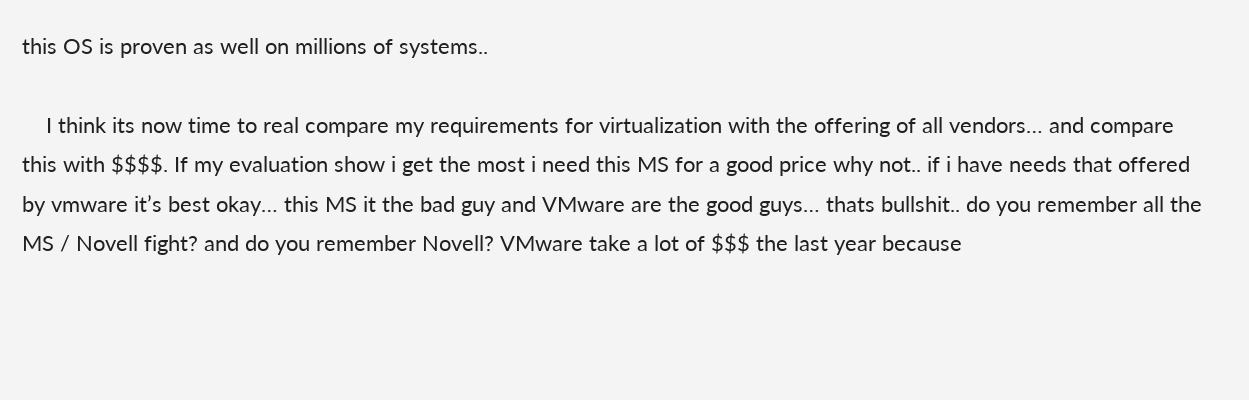this OS is proven as well on millions of systems..

    I think its now time to real compare my requirements for virtualization with the offering of all vendors… and compare this with $$$$. If my evaluation show i get the most i need this MS for a good price why not.. if i have needs that offered by vmware it’s best okay… this MS it the bad guy and VMware are the good guys… thats bullshit.. do you remember all the MS / Novell fight? and do you remember Novell? VMware take a lot of $$$ the last year because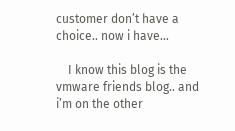customer don’t have a choice.. now i have…

    I know this blog is the vmware friends blog.. and i’m on the other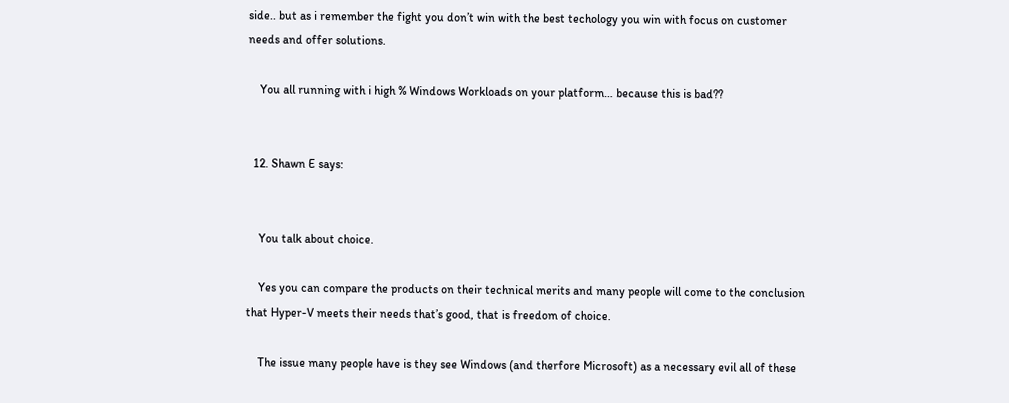side.. but as i remember the fight you don’t win with the best techology you win with focus on customer needs and offer solutions.

    You all running with i high % Windows Workloads on your platform… because this is bad??


  12. Shawn E says:


    You talk about choice.

    Yes you can compare the products on their technical merits and many people will come to the conclusion that Hyper-V meets their needs that’s good, that is freedom of choice.

    The issue many people have is they see Windows (and therfore Microsoft) as a necessary evil all of these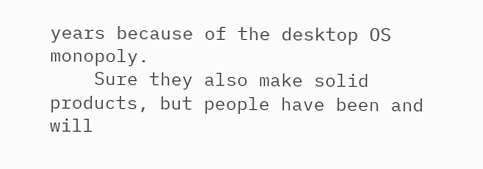years because of the desktop OS monopoly.
    Sure they also make solid products, but people have been and will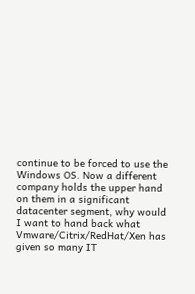continue to be forced to use the Windows OS. Now a different company holds the upper hand on them in a significant datacenter segment, why would I want to hand back what Vmware/Citrix/RedHat/Xen has given so many IT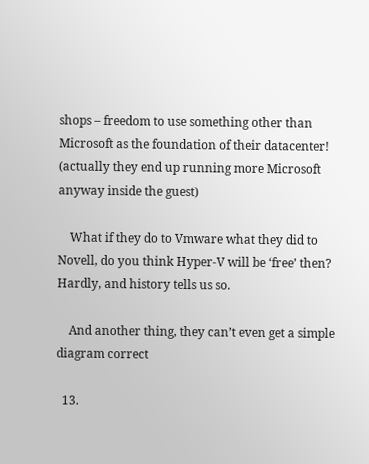shops – freedom to use something other than Microsoft as the foundation of their datacenter! (actually they end up running more Microsoft anyway inside the guest)

    What if they do to Vmware what they did to Novell, do you think Hyper-V will be ‘free’ then? Hardly, and history tells us so.

    And another thing, they can’t even get a simple diagram correct

  13.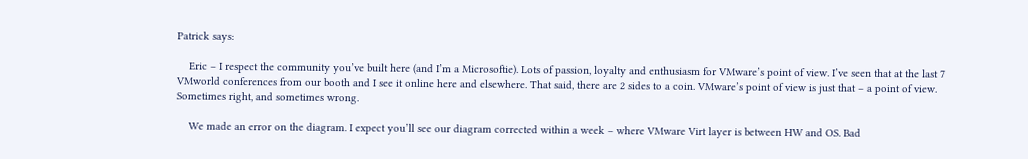Patrick says:

    Eric – I respect the community you’ve built here (and I’m a Microsoftie). Lots of passion, loyalty and enthusiasm for VMware’s point of view. I’ve seen that at the last 7 VMworld conferences from our booth and I see it online here and elsewhere. That said, there are 2 sides to a coin. VMware’s point of view is just that – a point of view. Sometimes right, and sometimes wrong.

    We made an error on the diagram. I expect you’ll see our diagram corrected within a week – where VMware Virt layer is between HW and OS. Bad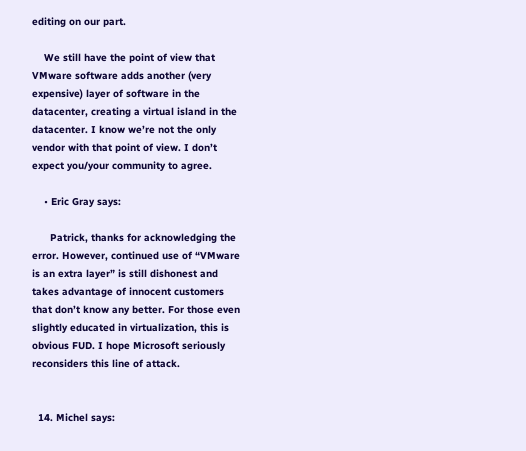editing on our part.

    We still have the point of view that VMware software adds another (very expensive) layer of software in the datacenter, creating a virtual island in the datacenter. I know we’re not the only vendor with that point of view. I don’t expect you/your community to agree.

    • Eric Gray says:

      Patrick, thanks for acknowledging the error. However, continued use of “VMware is an extra layer” is still dishonest and takes advantage of innocent customers that don’t know any better. For those even slightly educated in virtualization, this is obvious FUD. I hope Microsoft seriously reconsiders this line of attack.


  14. Michel says: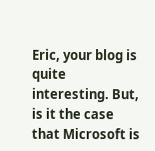Eric, your blog is quite interesting. But, is it the case that Microsoft is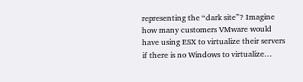representing the “dark site”? Imagine how many customers VMware would have using ESX to virtualize their servers if there is no Windows to virtualize…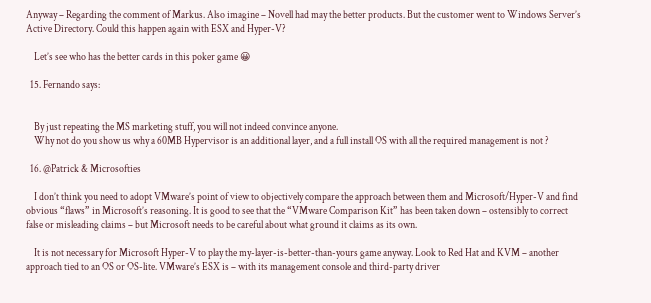Anyway – Regarding the comment of Markus. Also imagine – Novell had may the better products. But the customer went to Windows Server’s Active Directory. Could this happen again with ESX and Hyper-V?

    Let’s see who has the better cards in this poker game 😀

  15. Fernando says:


    By just repeating the MS marketing stuff, you will not indeed convince anyone.
    Why not do you show us why a 60MB Hypervisor is an additional layer, and a full install OS with all the required management is not ?

  16. @Patrick & Microsofties

    I don’t think you need to adopt VMware’s point of view to objectively compare the approach between them and Microsoft/Hyper-V and find obvious “flaws” in Microsoft’s reasoning. It is good to see that the “VMware Comparison Kit” has been taken down – ostensibly to correct false or misleading claims – but Microsoft needs to be careful about what ground it claims as its own.

    It is not necessary for Microsoft Hyper-V to play the my-layer-is-better-than-yours game anyway. Look to Red Hat and KVM – another approach tied to an OS or OS-lite. VMware’s ESX is – with its management console and third-party driver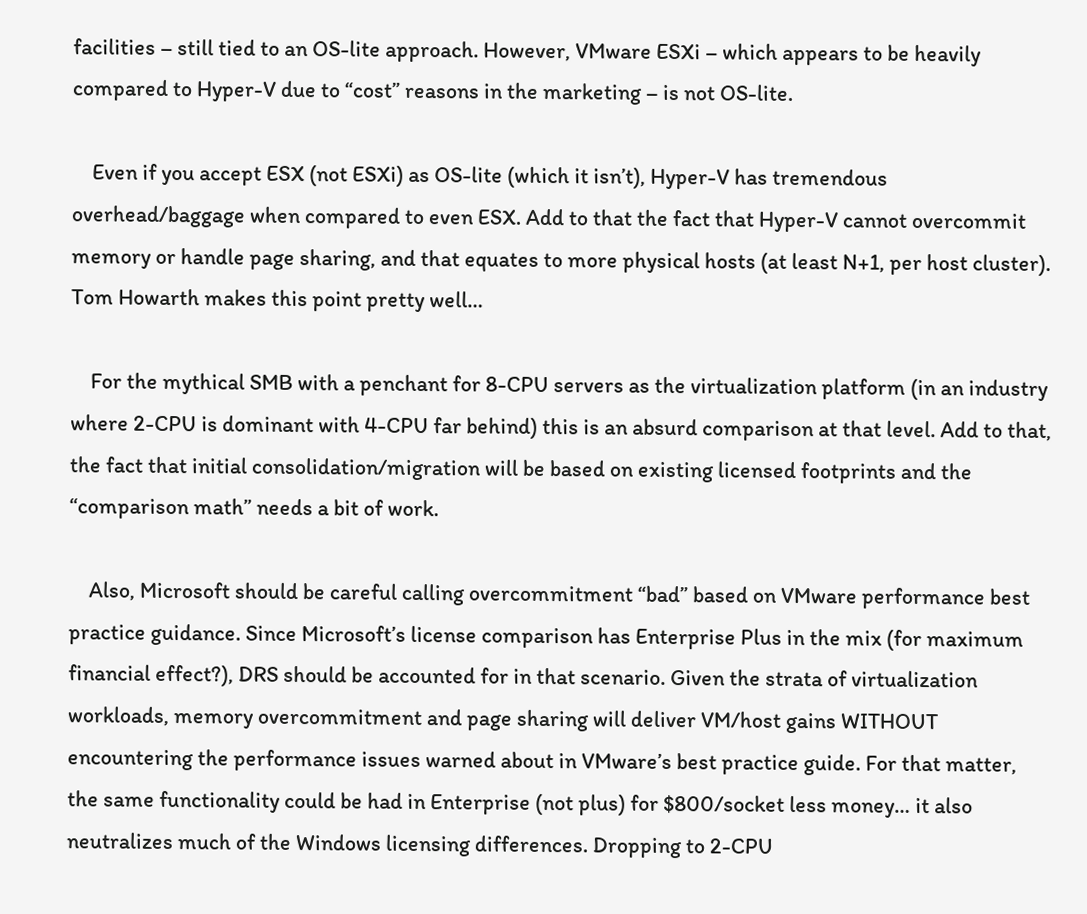facilities – still tied to an OS-lite approach. However, VMware ESXi – which appears to be heavily compared to Hyper-V due to “cost” reasons in the marketing – is not OS-lite.

    Even if you accept ESX (not ESXi) as OS-lite (which it isn’t), Hyper-V has tremendous overhead/baggage when compared to even ESX. Add to that the fact that Hyper-V cannot overcommit memory or handle page sharing, and that equates to more physical hosts (at least N+1, per host cluster). Tom Howarth makes this point pretty well…

    For the mythical SMB with a penchant for 8-CPU servers as the virtualization platform (in an industry where 2-CPU is dominant with 4-CPU far behind) this is an absurd comparison at that level. Add to that, the fact that initial consolidation/migration will be based on existing licensed footprints and the “comparison math” needs a bit of work.

    Also, Microsoft should be careful calling overcommitment “bad” based on VMware performance best practice guidance. Since Microsoft’s license comparison has Enterprise Plus in the mix (for maximum financial effect?), DRS should be accounted for in that scenario. Given the strata of virtualization workloads, memory overcommitment and page sharing will deliver VM/host gains WITHOUT encountering the performance issues warned about in VMware’s best practice guide. For that matter, the same functionality could be had in Enterprise (not plus) for $800/socket less money… it also neutralizes much of the Windows licensing differences. Dropping to 2-CPU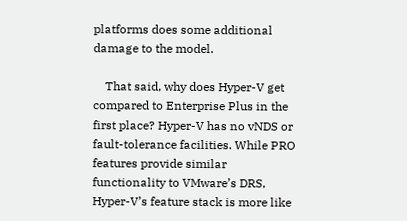platforms does some additional damage to the model.

    That said, why does Hyper-V get compared to Enterprise Plus in the first place? Hyper-V has no vNDS or fault-tolerance facilities. While PRO features provide similar functionality to VMware’s DRS, Hyper-V’s feature stack is more like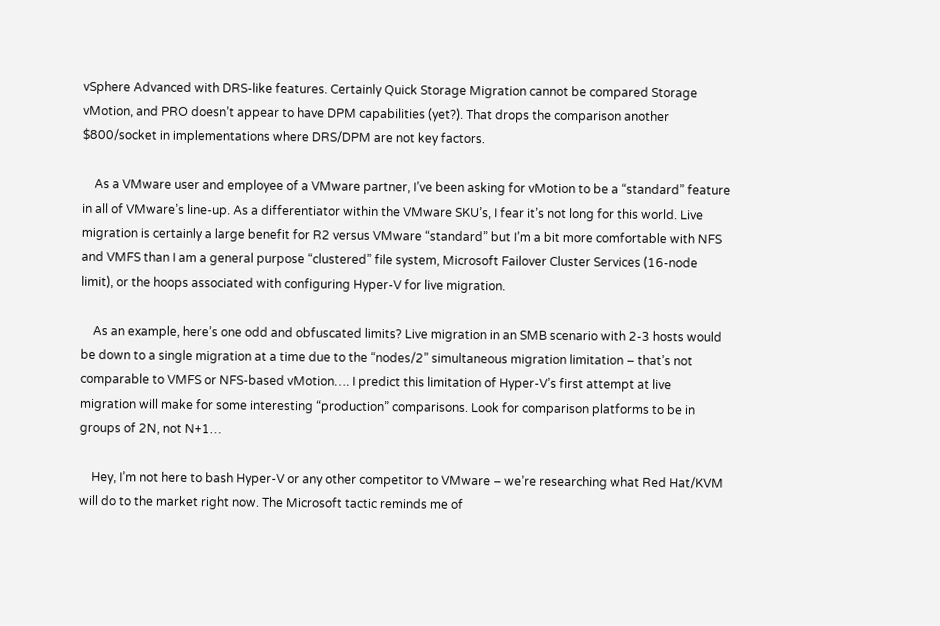vSphere Advanced with DRS-like features. Certainly Quick Storage Migration cannot be compared Storage vMotion, and PRO doesn’t appear to have DPM capabilities (yet?). That drops the comparison another $800/socket in implementations where DRS/DPM are not key factors.

    As a VMware user and employee of a VMware partner, I’ve been asking for vMotion to be a “standard” feature in all of VMware’s line-up. As a differentiator within the VMware SKU’s, I fear it’s not long for this world. Live migration is certainly a large benefit for R2 versus VMware “standard” but I’m a bit more comfortable with NFS and VMFS than I am a general purpose “clustered” file system, Microsoft Failover Cluster Services (16-node limit), or the hoops associated with configuring Hyper-V for live migration.

    As an example, here’s one odd and obfuscated limits? Live migration in an SMB scenario with 2-3 hosts would be down to a single migration at a time due to the “nodes/2” simultaneous migration limitation – that’s not comparable to VMFS or NFS-based vMotion…. I predict this limitation of Hyper-V’s first attempt at live migration will make for some interesting “production” comparisons. Look for comparison platforms to be in groups of 2N, not N+1…

    Hey, I’m not here to bash Hyper-V or any other competitor to VMware – we’re researching what Red Hat/KVM will do to the market right now. The Microsoft tactic reminds me of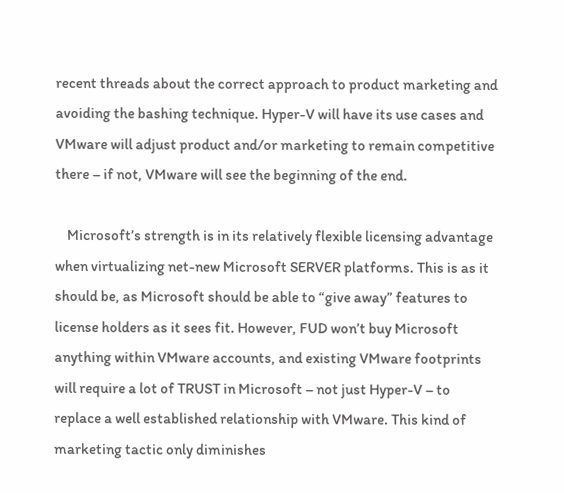recent threads about the correct approach to product marketing and avoiding the bashing technique. Hyper-V will have its use cases and VMware will adjust product and/or marketing to remain competitive there – if not, VMware will see the beginning of the end.

    Microsoft’s strength is in its relatively flexible licensing advantage when virtualizing net-new Microsoft SERVER platforms. This is as it should be, as Microsoft should be able to “give away” features to license holders as it sees fit. However, FUD won’t buy Microsoft anything within VMware accounts, and existing VMware footprints will require a lot of TRUST in Microsoft – not just Hyper-V – to replace a well established relationship with VMware. This kind of marketing tactic only diminishes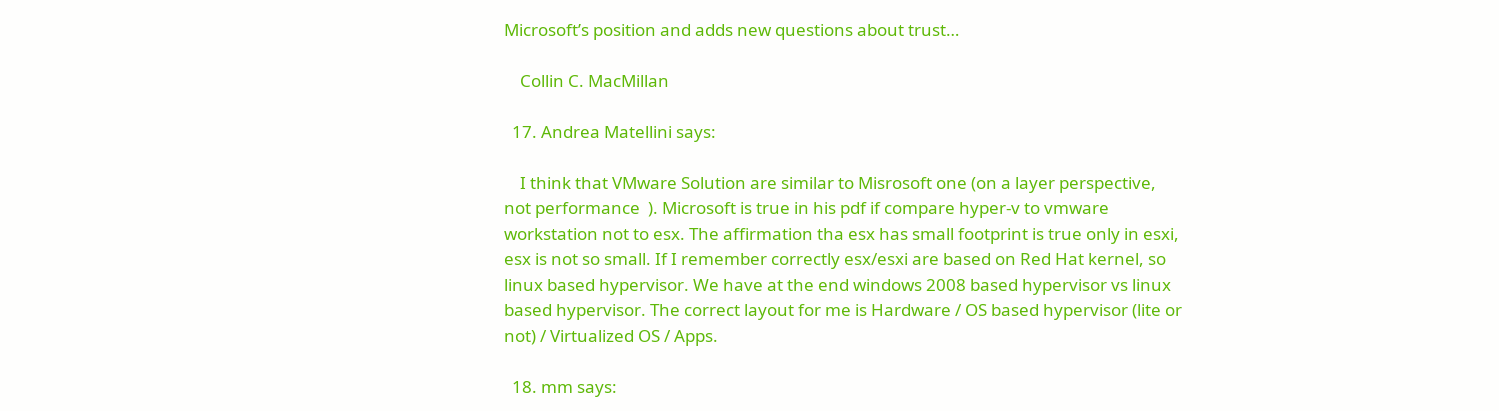Microsoft’s position and adds new questions about trust…

    Collin C. MacMillan

  17. Andrea Matellini says:

    I think that VMware Solution are similar to Misrosoft one (on a layer perspective, not performance  ). Microsoft is true in his pdf if compare hyper-v to vmware workstation not to esx. The affirmation tha esx has small footprint is true only in esxi, esx is not so small. If I remember correctly esx/esxi are based on Red Hat kernel, so linux based hypervisor. We have at the end windows 2008 based hypervisor vs linux based hypervisor. The correct layout for me is Hardware / OS based hypervisor (lite or not) / Virtualized OS / Apps.

  18. mm says: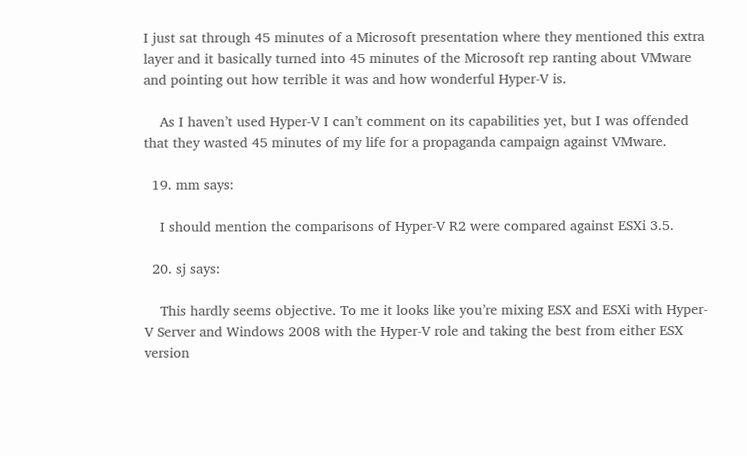I just sat through 45 minutes of a Microsoft presentation where they mentioned this extra layer and it basically turned into 45 minutes of the Microsoft rep ranting about VMware and pointing out how terrible it was and how wonderful Hyper-V is.

    As I haven’t used Hyper-V I can’t comment on its capabilities yet, but I was offended that they wasted 45 minutes of my life for a propaganda campaign against VMware.

  19. mm says:

    I should mention the comparisons of Hyper-V R2 were compared against ESXi 3.5.

  20. sj says:

    This hardly seems objective. To me it looks like you’re mixing ESX and ESXi with Hyper-V Server and Windows 2008 with the Hyper-V role and taking the best from either ESX version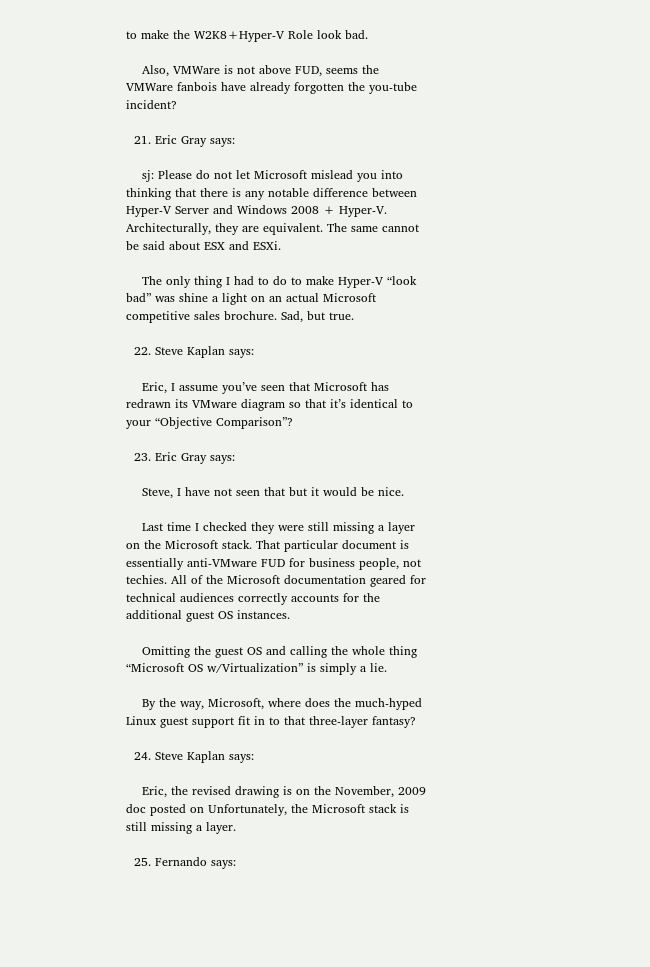to make the W2K8+Hyper-V Role look bad.

    Also, VMWare is not above FUD, seems the VMWare fanbois have already forgotten the you-tube incident?

  21. Eric Gray says:

    sj: Please do not let Microsoft mislead you into thinking that there is any notable difference between Hyper-V Server and Windows 2008 + Hyper-V. Architecturally, they are equivalent. The same cannot be said about ESX and ESXi.

    The only thing I had to do to make Hyper-V “look bad” was shine a light on an actual Microsoft competitive sales brochure. Sad, but true.

  22. Steve Kaplan says:

    Eric, I assume you’ve seen that Microsoft has redrawn its VMware diagram so that it’s identical to your “Objective Comparison”?

  23. Eric Gray says:

    Steve, I have not seen that but it would be nice.

    Last time I checked they were still missing a layer on the Microsoft stack. That particular document is essentially anti-VMware FUD for business people, not techies. All of the Microsoft documentation geared for technical audiences correctly accounts for the additional guest OS instances.

    Omitting the guest OS and calling the whole thing “Microsoft OS w/Virtualization” is simply a lie.

    By the way, Microsoft, where does the much-hyped Linux guest support fit in to that three-layer fantasy?

  24. Steve Kaplan says:

    Eric, the revised drawing is on the November, 2009 doc posted on Unfortunately, the Microsoft stack is still missing a layer.

  25. Fernando says: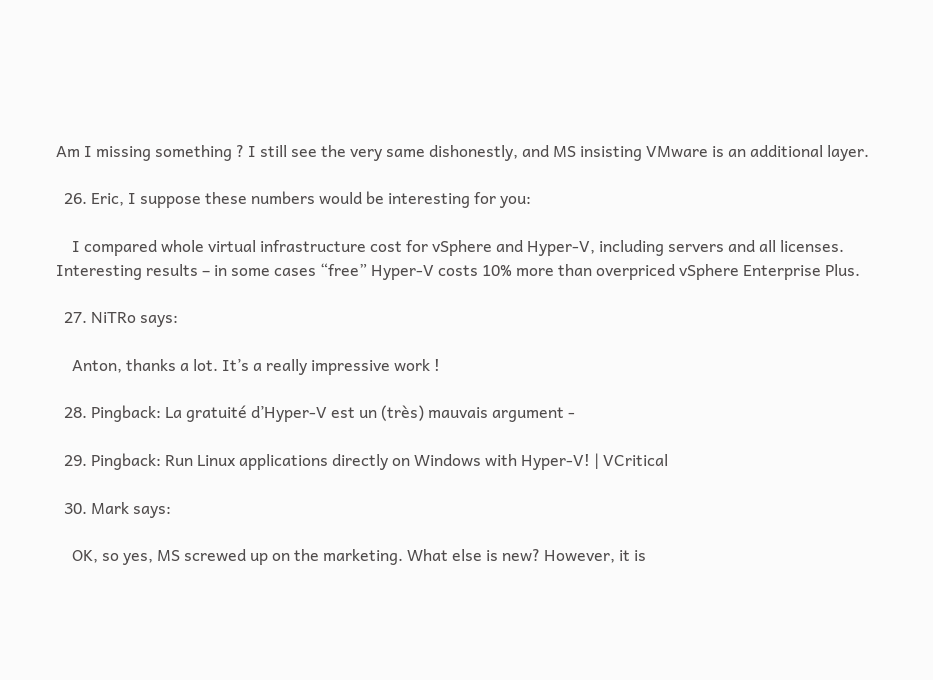Am I missing something ? I still see the very same dishonestly, and MS insisting VMware is an additional layer.

  26. Eric, I suppose these numbers would be interesting for you:

    I compared whole virtual infrastructure cost for vSphere and Hyper-V, including servers and all licenses. Interesting results – in some cases “free” Hyper-V costs 10% more than overpriced vSphere Enterprise Plus.

  27. NiTRo says:

    Anton, thanks a lot. It’s a really impressive work !

  28. Pingback: La gratuité d’Hyper-V est un (très) mauvais argument -

  29. Pingback: Run Linux applications directly on Windows with Hyper-V! | VCritical

  30. Mark says:

    OK, so yes, MS screwed up on the marketing. What else is new? However, it is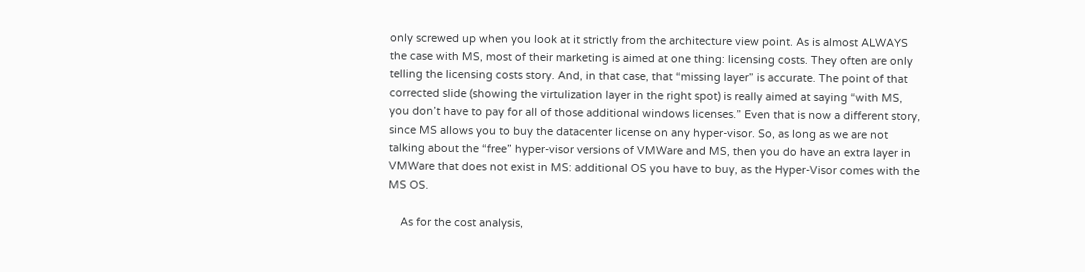only screwed up when you look at it strictly from the architecture view point. As is almost ALWAYS the case with MS, most of their marketing is aimed at one thing: licensing costs. They often are only telling the licensing costs story. And, in that case, that “missing layer” is accurate. The point of that corrected slide (showing the virtulization layer in the right spot) is really aimed at saying “with MS, you don’t have to pay for all of those additional windows licenses.” Even that is now a different story, since MS allows you to buy the datacenter license on any hyper-visor. So, as long as we are not talking about the “free” hyper-visor versions of VMWare and MS, then you do have an extra layer in VMWare that does not exist in MS: additional OS you have to buy, as the Hyper-Visor comes with the MS OS.

    As for the cost analysis,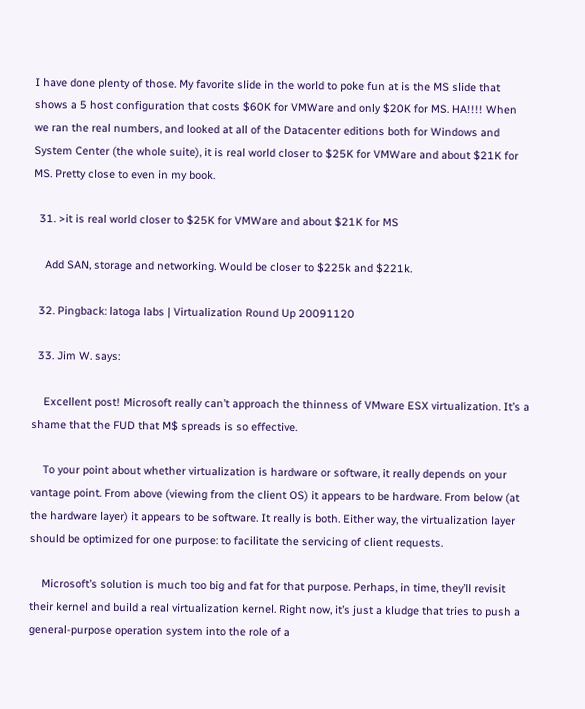I have done plenty of those. My favorite slide in the world to poke fun at is the MS slide that shows a 5 host configuration that costs $60K for VMWare and only $20K for MS. HA!!!! When we ran the real numbers, and looked at all of the Datacenter editions both for Windows and System Center (the whole suite), it is real world closer to $25K for VMWare and about $21K for MS. Pretty close to even in my book.

  31. >it is real world closer to $25K for VMWare and about $21K for MS

    Add SAN, storage and networking. Would be closer to $225k and $221k.

  32. Pingback: latoga labs | Virtualization Round Up 20091120

  33. Jim W. says:

    Excellent post! Microsoft really can’t approach the thinness of VMware ESX virtualization. It’s a shame that the FUD that M$ spreads is so effective.

    To your point about whether virtualization is hardware or software, it really depends on your vantage point. From above (viewing from the client OS) it appears to be hardware. From below (at the hardware layer) it appears to be software. It really is both. Either way, the virtualization layer should be optimized for one purpose: to facilitate the servicing of client requests.

    Microsoft’s solution is much too big and fat for that purpose. Perhaps, in time, they’ll revisit their kernel and build a real virtualization kernel. Right now, it’s just a kludge that tries to push a general-purpose operation system into the role of a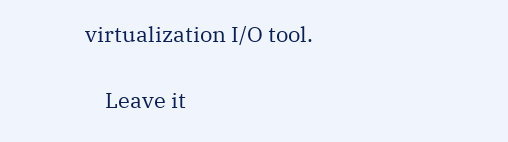virtualization I/O tool.

    Leave it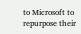to Microsoft to repurpose their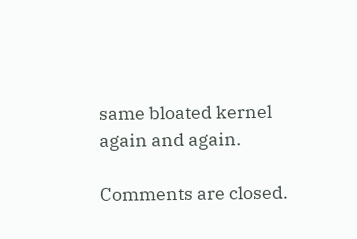same bloated kernel again and again.

Comments are closed.